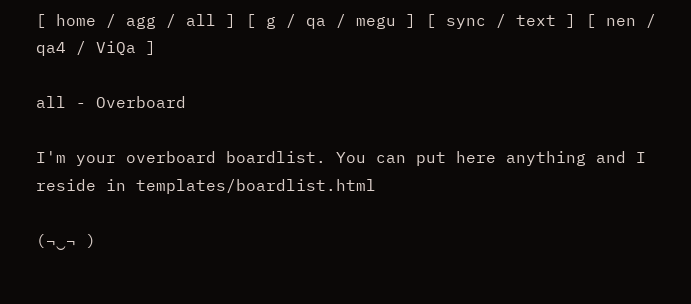[ home / agg / all ] [ g / qa / megu ] [ sync / text ] [ nen / qa4 / ViQa ]

all - Overboard

I'm your overboard boardlist. You can put here anything and I reside in templates/boardlist.html

(¬‿¬ )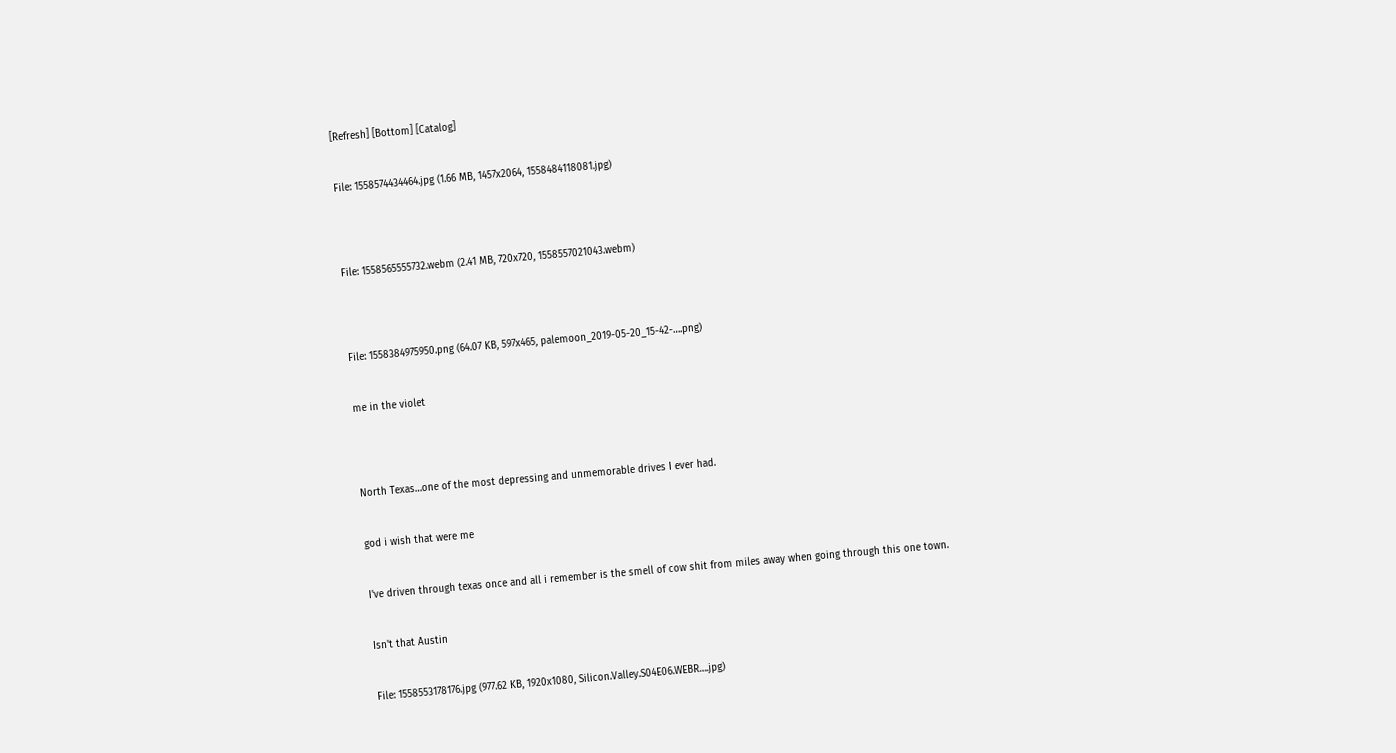[Refresh] [Bottom] [Catalog]


File: 1558574434464.jpg (1.66 MB, 1457x2064, 1558484118081.jpg)




File: 1558565555732.webm (2.41 MB, 720x720, 1558557021043.webm)




File: 1558384975950.png (64.07 KB, 597x465, palemoon_2019-05-20_15-42-….png)


me in the violet




North Texas…one of the most depressing and unmemorable drives I ever had.


god i wish that were me


I've driven through texas once and all i remember is the smell of cow shit from miles away when going through this one town.


Isn't that Austin


File: 1558553178176.jpg (977.62 KB, 1920x1080, Silicon.Valley.S04E06.WEBR….jpg)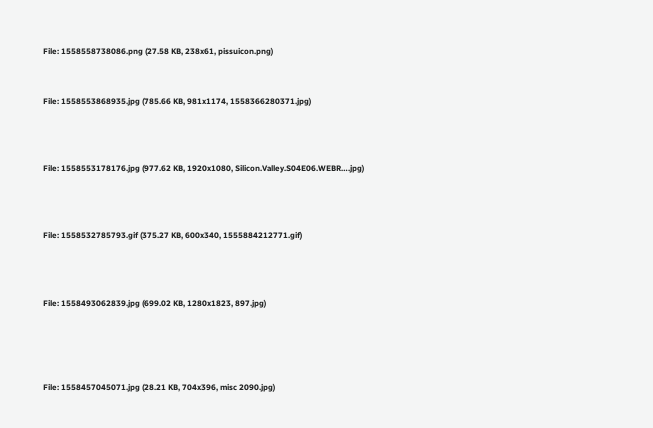File: 1558558738086.png (27.58 KB, 238x61, pissuicon.png)


File: 1558553868935.jpg (785.66 KB, 981x1174, 1558366280371.jpg)



File: 1558553178176.jpg (977.62 KB, 1920x1080, Silicon.Valley.S04E06.WEBR….jpg)



File: 1558532785793.gif (375.27 KB, 600x340, 1555884212771.gif)



File: 1558493062839.jpg (699.02 KB, 1280x1823, 897.jpg)




File: 1558457045071.jpg (28.21 KB, 704x396, misc 2090.jpg)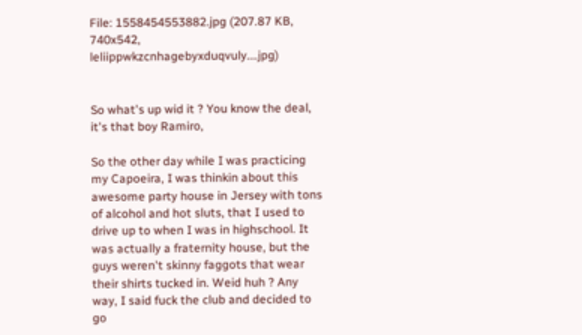File: 1558454553882.jpg (207.87 KB, 740x542, leliippwkzcnhagebyxduqvuly….jpg)


So what's up wid it ? You know the deal, it's that boy Ramiro,

So the other day while I was practicing my Capoeira, I was thinkin about this awesome party house in Jersey with tons of alcohol and hot sluts, that I used to drive up to when I was in highschool. It was actually a fraternity house, but the guys weren't skinny faggots that wear their shirts tucked in. Weid huh ? Any way, I said fuck the club and decided to go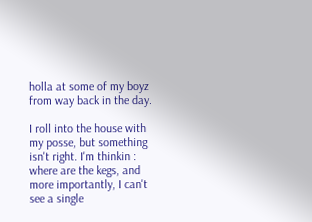holla at some of my boyz from way back in the day.

I roll into the house with my posse, but something isn't right. I'm thinkin : where are the kegs, and more importantly, I can't see a single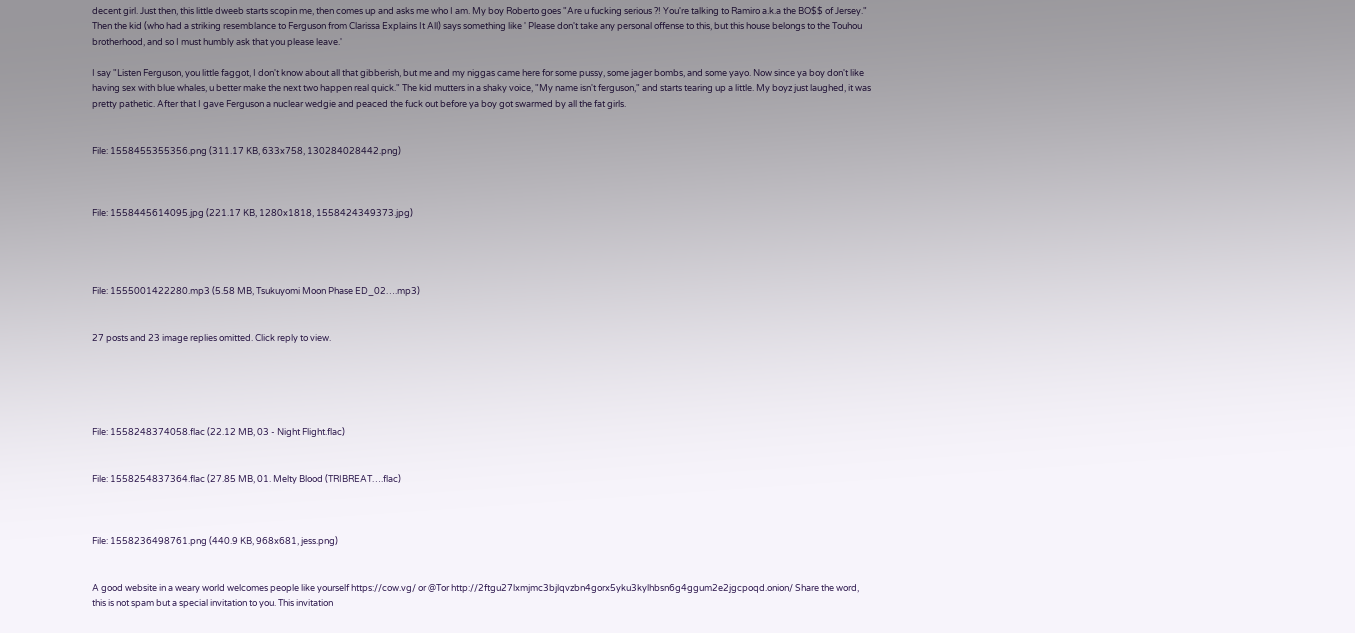decent girl. Just then, this little dweeb starts scopin me, then comes up and asks me who I am. My boy Roberto goes "Are u fucking serious ?! You're talking to Ramiro a.k.a the BO$$ of Jersey." Then the kid (who had a striking resemblance to Ferguson from Clarissa Explains It All) says something like ' Please don't take any personal offense to this, but this house belongs to the Touhou brotherhood, and so I must humbly ask that you please leave.'

I say "Listen Ferguson, you little faggot, I don't know about all that gibberish, but me and my niggas came here for some pussy, some jager bombs, and some yayo. Now since ya boy don't like having sex with blue whales, u better make the next two happen real quick." The kid mutters in a shaky voice, "My name isn't ferguson," and starts tearing up a little. My boyz just laughed, it was pretty pathetic. After that I gave Ferguson a nuclear wedgie and peaced the fuck out before ya boy got swarmed by all the fat girls.


File: 1558455355356.png (311.17 KB, 633x758, 130284028442.png)



File: 1558445614095.jpg (221.17 KB, 1280x1818, 1558424349373.jpg)




File: 1555001422280.mp3 (5.58 MB, Tsukuyomi Moon Phase ED_02….mp3)


27 posts and 23 image replies omitted. Click reply to view.





File: 1558248374058.flac (22.12 MB, 03 - Night Flight.flac)


File: 1558254837364.flac (27.85 MB, 01. Melty Blood (TRIBREAT….flac)



File: 1558236498761.png (440.9 KB, 968x681, jess.png)


A good website in a weary world welcomes people like yourself https://cow.vg/ or @Tor http://2ftgu27lxmjmc3bjlqvzbn4gorx5yku3kylhbsn6g4ggum2e2jgcpoqd.onion/ Share the word, this is not spam but a special invitation to you. This invitation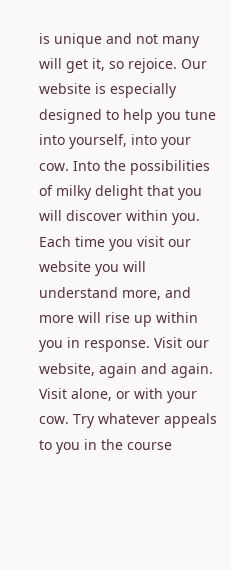is unique and not many will get it, so rejoice. Our website is especially designed to help you tune into yourself, into your cow. Into the possibilities of milky delight that you will discover within you. Each time you visit our website you will understand more, and more will rise up within you in response. Visit our website, again and again. Visit alone, or with your cow. Try whatever appeals to you in the course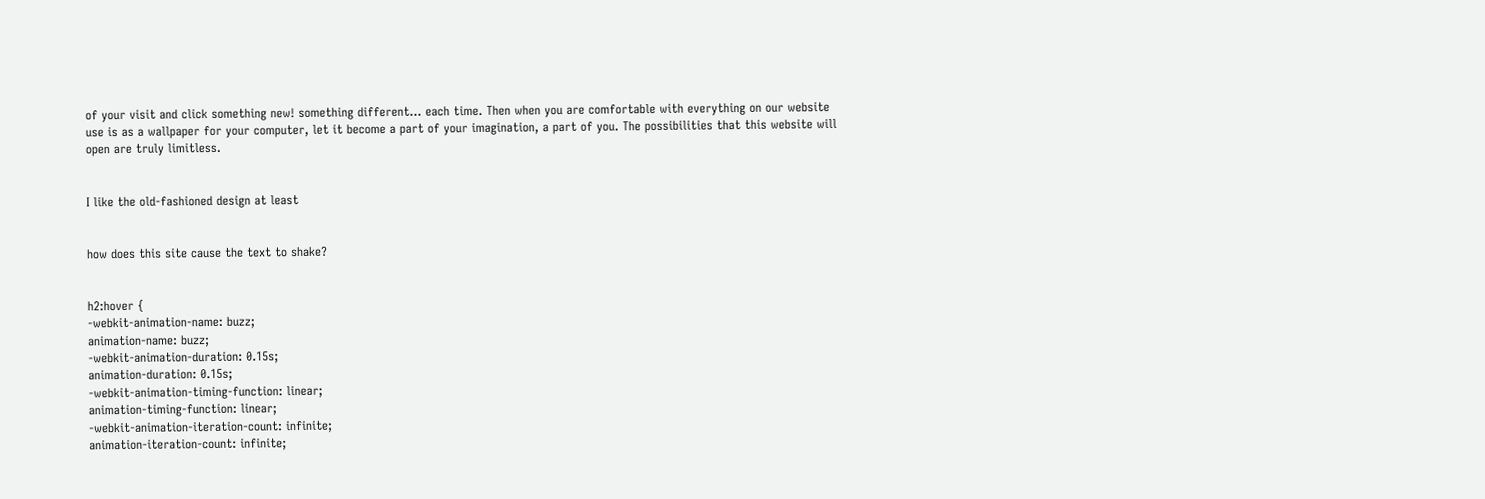of your visit and click something new! something different… each time. Then when you are comfortable with everything on our website use is as a wallpaper for your computer, let it become a part of your imagination, a part of you. The possibilities that this website will open are truly limitless.


I like the old-fashioned design at least


how does this site cause the text to shake?


h2:hover {
-webkit-animation-name: buzz;
animation-name: buzz;
-webkit-animation-duration: 0.15s;
animation-duration: 0.15s;
-webkit-animation-timing-function: linear;
animation-timing-function: linear;
-webkit-animation-iteration-count: infinite;
animation-iteration-count: infinite;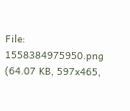File: 1558384975950.png (64.07 KB, 597x465,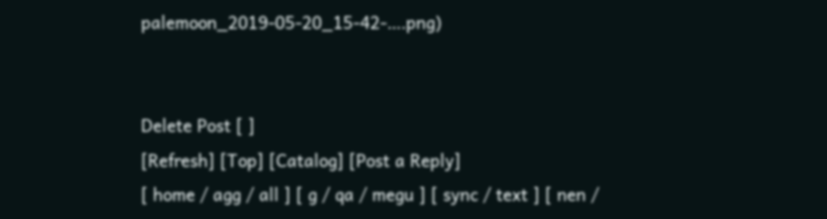palemoon_2019-05-20_15-42-….png)


Delete Post [ ]
[Refresh] [Top] [Catalog] [Post a Reply]
[ home / agg / all ] [ g / qa / megu ] [ sync / text ] [ nen /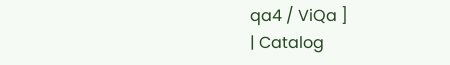qa4 / ViQa ]
| Catalog